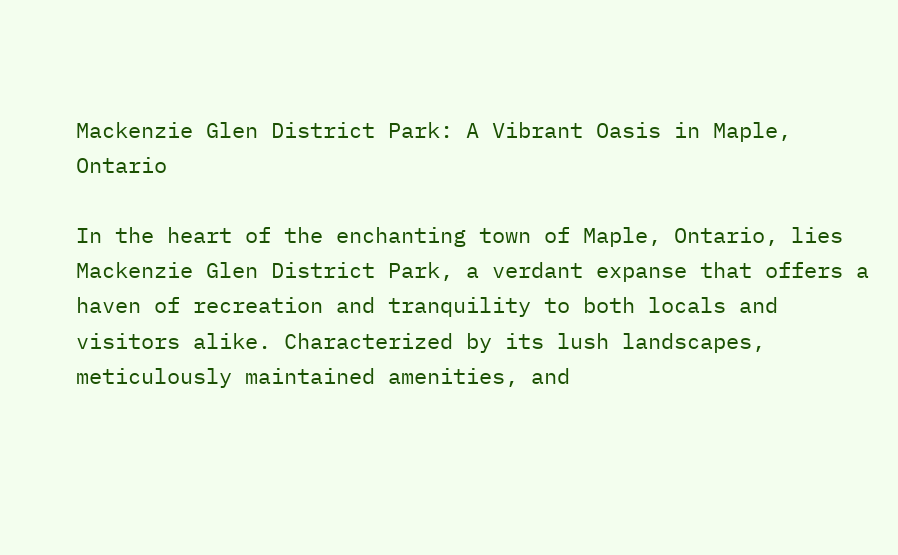Mackenzie Glen District Park: A Vibrant Oasis in Maple, Ontario

In the heart of the enchanting town of Maple, Ontario, lies Mackenzie Glen District Park, a verdant expanse that offers a haven of recreation and tranquility to both locals and visitors alike. Characterized by its lush landscapes, meticulously maintained amenities, and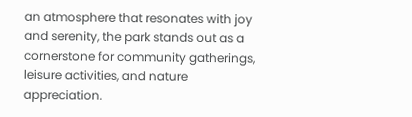an atmosphere that resonates with joy and serenity, the park stands out as a cornerstone for community gatherings, leisure activities, and nature appreciation.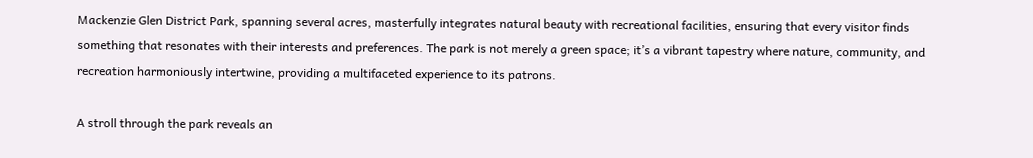Mackenzie Glen District Park, spanning several acres, masterfully integrates natural beauty with recreational facilities, ensuring that every visitor finds something that resonates with their interests and preferences. The park is not merely a green space; it’s a vibrant tapestry where nature, community, and recreation harmoniously intertwine, providing a multifaceted experience to its patrons.

A stroll through the park reveals an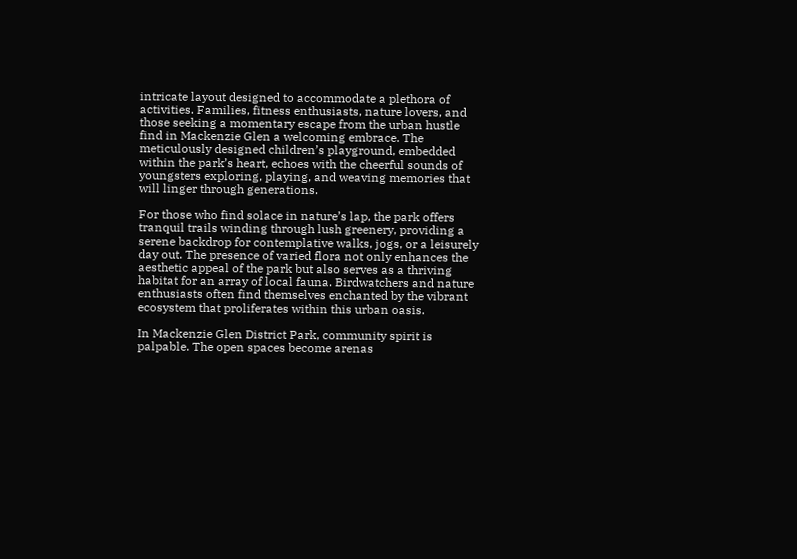intricate layout designed to accommodate a plethora of activities. Families, fitness enthusiasts, nature lovers, and those seeking a momentary escape from the urban hustle find in Mackenzie Glen a welcoming embrace. The meticulously designed children’s playground, embedded within the park’s heart, echoes with the cheerful sounds of youngsters exploring, playing, and weaving memories that will linger through generations.

For those who find solace in nature’s lap, the park offers tranquil trails winding through lush greenery, providing a serene backdrop for contemplative walks, jogs, or a leisurely day out. The presence of varied flora not only enhances the aesthetic appeal of the park but also serves as a thriving habitat for an array of local fauna. Birdwatchers and nature enthusiasts often find themselves enchanted by the vibrant ecosystem that proliferates within this urban oasis.

In Mackenzie Glen District Park, community spirit is palpable. The open spaces become arenas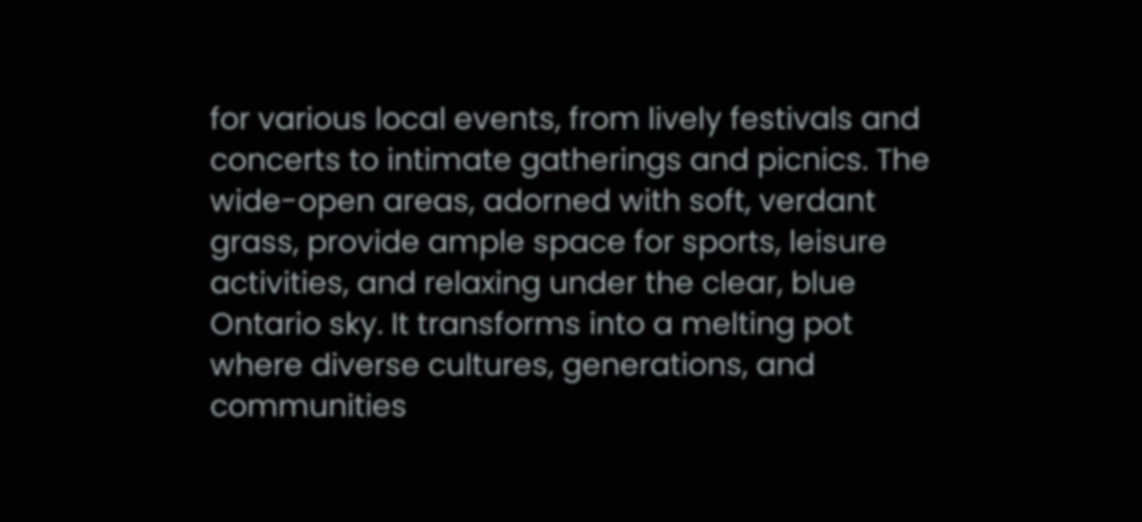for various local events, from lively festivals and concerts to intimate gatherings and picnics. The wide-open areas, adorned with soft, verdant grass, provide ample space for sports, leisure activities, and relaxing under the clear, blue Ontario sky. It transforms into a melting pot where diverse cultures, generations, and communities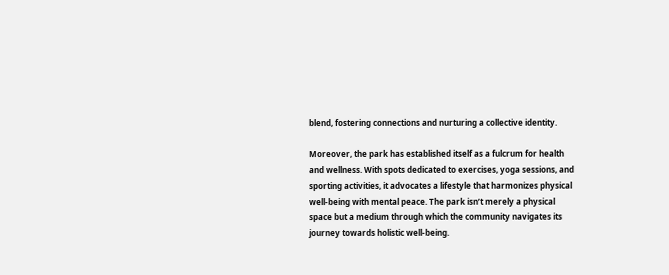blend, fostering connections and nurturing a collective identity.

Moreover, the park has established itself as a fulcrum for health and wellness. With spots dedicated to exercises, yoga sessions, and sporting activities, it advocates a lifestyle that harmonizes physical well-being with mental peace. The park isn’t merely a physical space but a medium through which the community navigates its journey towards holistic well-being.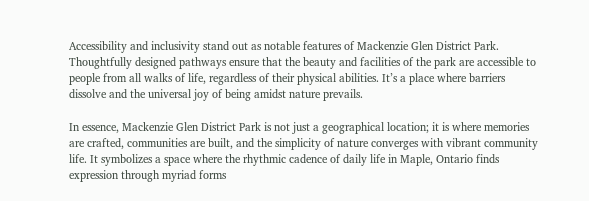Accessibility and inclusivity stand out as notable features of Mackenzie Glen District Park. Thoughtfully designed pathways ensure that the beauty and facilities of the park are accessible to people from all walks of life, regardless of their physical abilities. It’s a place where barriers dissolve and the universal joy of being amidst nature prevails.

In essence, Mackenzie Glen District Park is not just a geographical location; it is where memories are crafted, communities are built, and the simplicity of nature converges with vibrant community life. It symbolizes a space where the rhythmic cadence of daily life in Maple, Ontario finds expression through myriad forms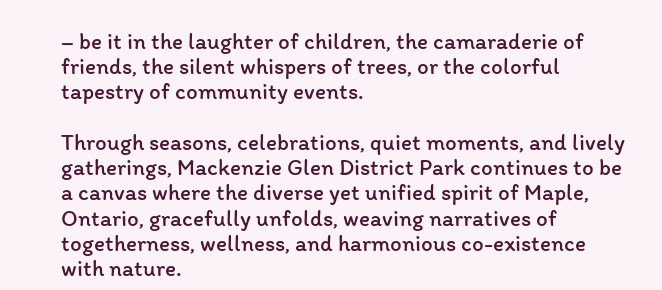– be it in the laughter of children, the camaraderie of friends, the silent whispers of trees, or the colorful tapestry of community events.

Through seasons, celebrations, quiet moments, and lively gatherings, Mackenzie Glen District Park continues to be a canvas where the diverse yet unified spirit of Maple, Ontario, gracefully unfolds, weaving narratives of togetherness, wellness, and harmonious co-existence with nature.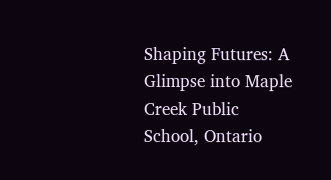Shaping Futures: A Glimpse into Maple Creek Public School, Ontario